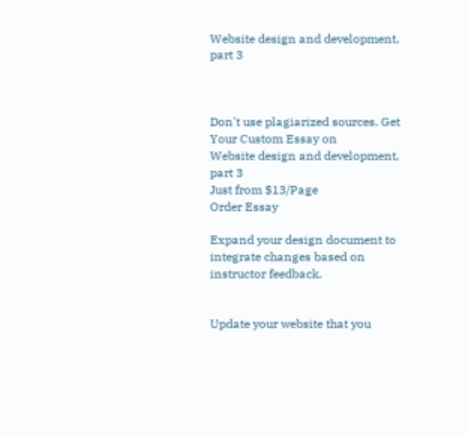Website design and development, part 3



Don't use plagiarized sources. Get Your Custom Essay on
Website design and development, part 3
Just from $13/Page
Order Essay

Expand your design document to integrate changes based on instructor feedback.


Update your website that you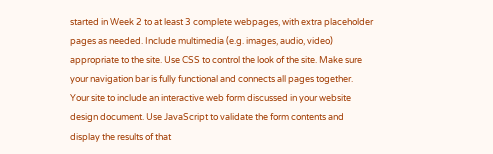started in Week 2 to at least 3 complete webpages, with extra placeholder pages as needed. Include multimedia (e.g. images, audio, video) appropriate to the site. Use CSS to control the look of the site. Make sure your navigation bar is fully functional and connects all pages together.  Your site to include an interactive web form discussed in your website design document. Use JavaScript to validate the form contents and display the results of that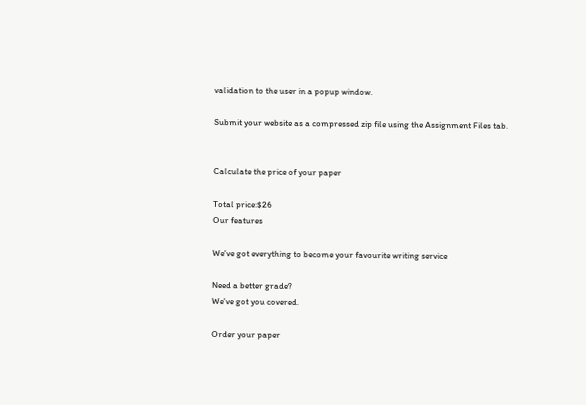validation to the user in a popup window.

Submit your website as a compressed zip file using the Assignment Files tab.


Calculate the price of your paper

Total price:$26
Our features

We've got everything to become your favourite writing service

Need a better grade?
We've got you covered.

Order your paper